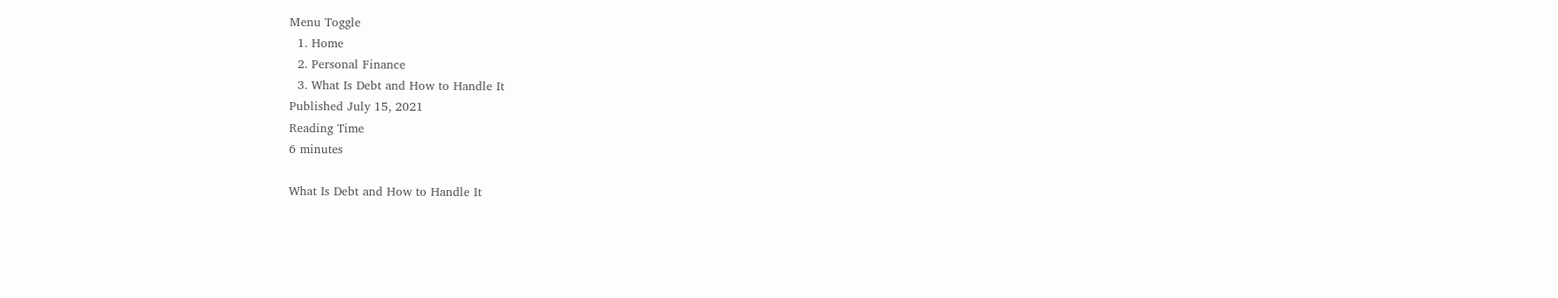Menu Toggle
  1. Home
  2. Personal Finance
  3. What Is Debt and How to Handle It
Published July 15, 2021
Reading Time
6 minutes

What Is Debt and How to Handle It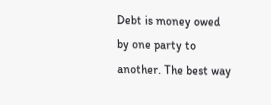Debt is money owed by one party to another. The best way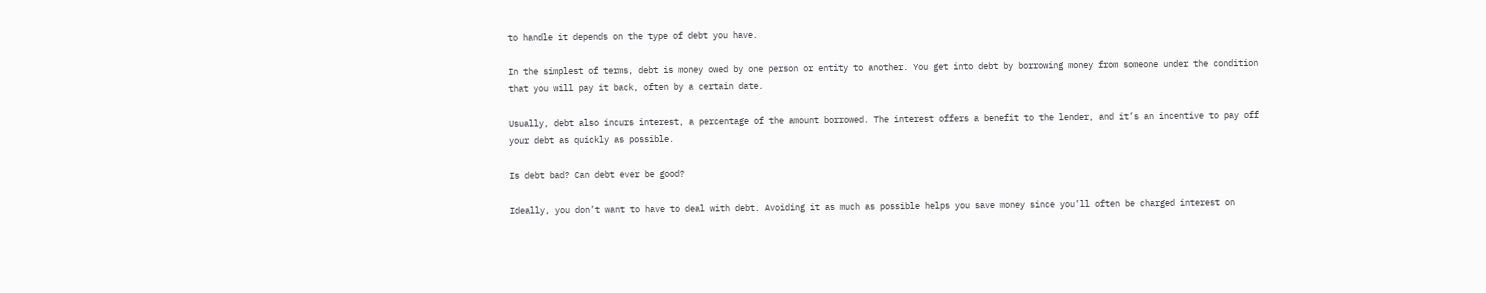to handle it depends on the type of debt you have.

In the simplest of terms, debt is money owed by one person or entity to another. You get into debt by borrowing money from someone under the condition that you will pay it back, often by a certain date.

Usually, debt also incurs interest, a percentage of the amount borrowed. The interest offers a benefit to the lender, and it’s an incentive to pay off your debt as quickly as possible.

Is debt bad? Can debt ever be good?

Ideally, you don’t want to have to deal with debt. Avoiding it as much as possible helps you save money since you’ll often be charged interest on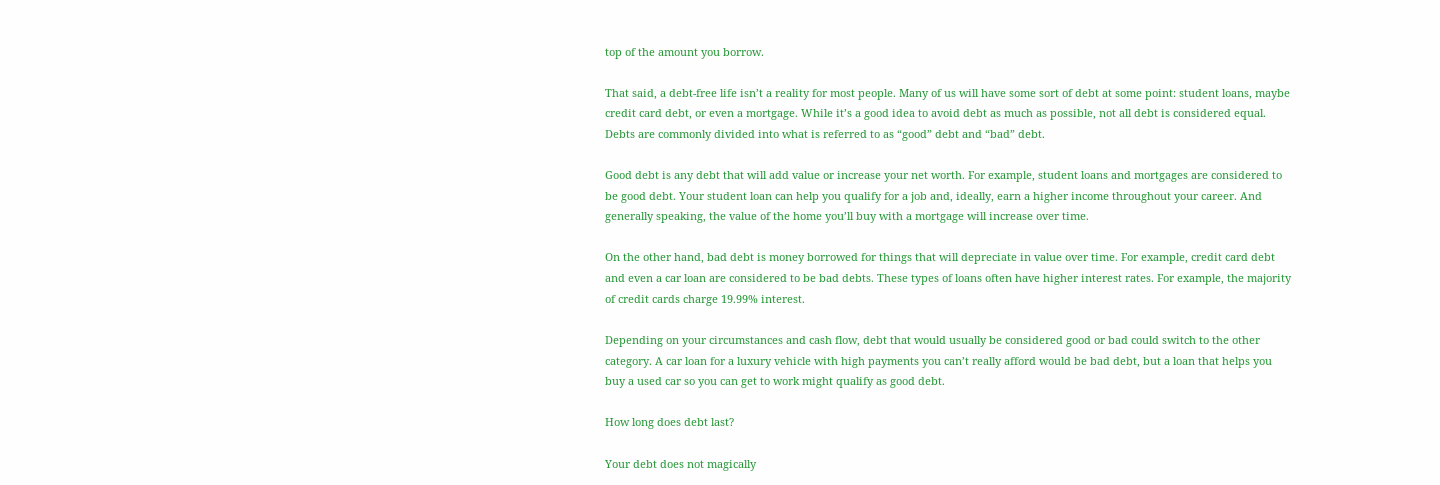top of the amount you borrow.

That said, a debt-free life isn’t a reality for most people. Many of us will have some sort of debt at some point: student loans, maybe credit card debt, or even a mortgage. While it’s a good idea to avoid debt as much as possible, not all debt is considered equal. Debts are commonly divided into what is referred to as “good” debt and “bad” debt.

Good debt is any debt that will add value or increase your net worth. For example, student loans and mortgages are considered to be good debt. Your student loan can help you qualify for a job and, ideally, earn a higher income throughout your career. And generally speaking, the value of the home you’ll buy with a mortgage will increase over time.

On the other hand, bad debt is money borrowed for things that will depreciate in value over time. For example, credit card debt and even a car loan are considered to be bad debts. These types of loans often have higher interest rates. For example, the majority of credit cards charge 19.99% interest.

Depending on your circumstances and cash flow, debt that would usually be considered good or bad could switch to the other category. A car loan for a luxury vehicle with high payments you can’t really afford would be bad debt, but a loan that helps you buy a used car so you can get to work might qualify as good debt.

How long does debt last?

Your debt does not magically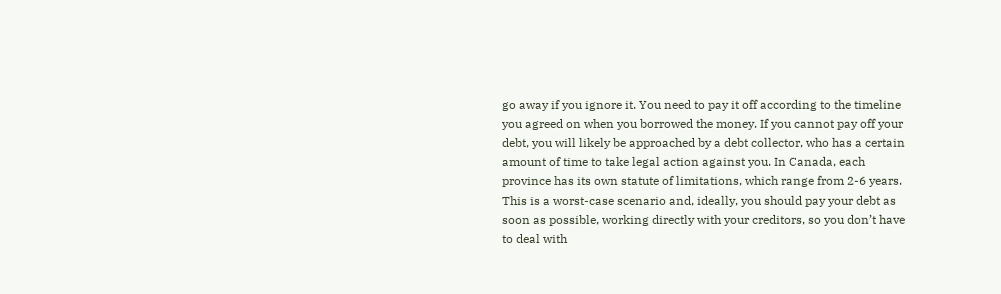go away if you ignore it. You need to pay it off according to the timeline you agreed on when you borrowed the money. If you cannot pay off your debt, you will likely be approached by a debt collector, who has a certain amount of time to take legal action against you. In Canada, each province has its own statute of limitations, which range from 2-6 years. This is a worst-case scenario and, ideally, you should pay your debt as soon as possible, working directly with your creditors, so you don’t have to deal with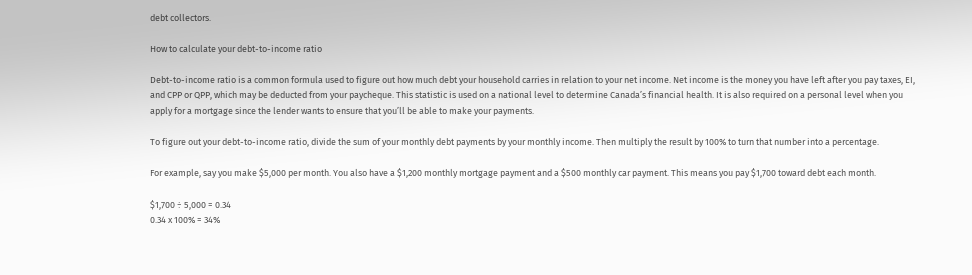debt collectors.

How to calculate your debt-to-income ratio

Debt-to-income ratio is a common formula used to figure out how much debt your household carries in relation to your net income. Net income is the money you have left after you pay taxes, EI, and CPP or QPP, which may be deducted from your paycheque. This statistic is used on a national level to determine Canada’s financial health. It is also required on a personal level when you apply for a mortgage since the lender wants to ensure that you’ll be able to make your payments.

To figure out your debt-to-income ratio, divide the sum of your monthly debt payments by your monthly income. Then multiply the result by 100% to turn that number into a percentage.

For example, say you make $5,000 per month. You also have a $1,200 monthly mortgage payment and a $500 monthly car payment. This means you pay $1,700 toward debt each month.

$1,700 ÷ 5,000 = 0.34
0.34 x 100% = 34%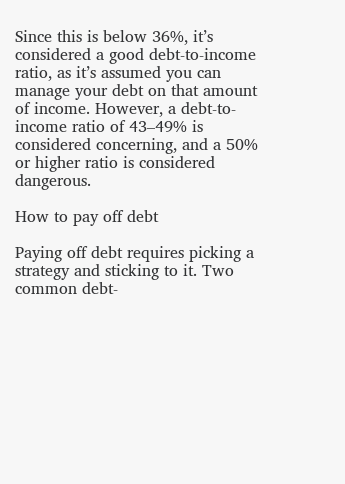Since this is below 36%, it’s considered a good debt-to-income ratio, as it’s assumed you can manage your debt on that amount of income. However, a debt-to-income ratio of 43–49% is considered concerning, and a 50% or higher ratio is considered dangerous.

How to pay off debt

Paying off debt requires picking a strategy and sticking to it. Two common debt-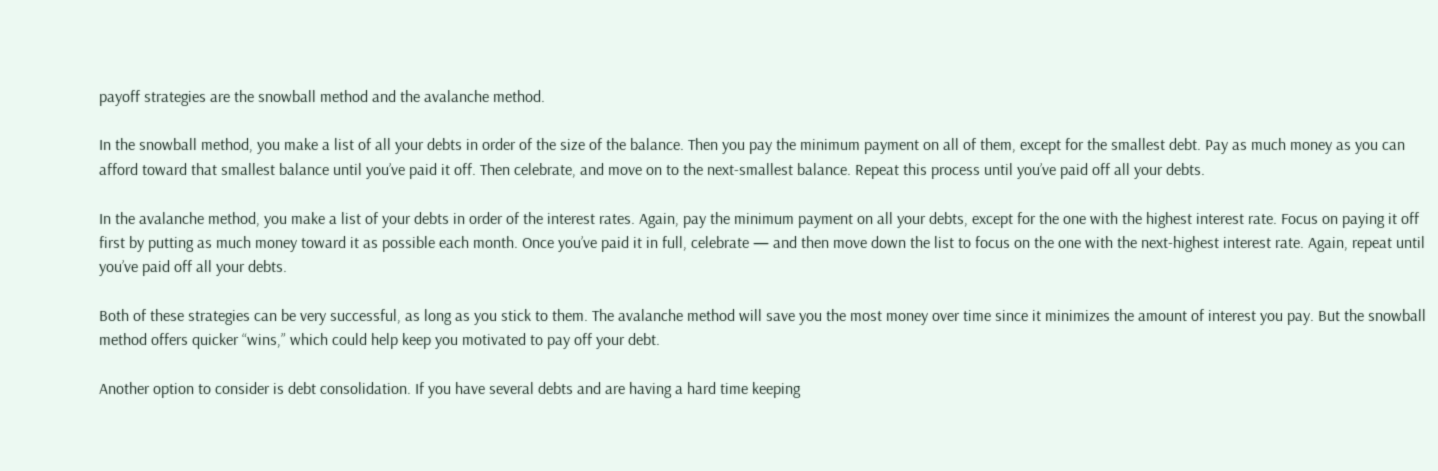payoff strategies are the snowball method and the avalanche method.

In the snowball method, you make a list of all your debts in order of the size of the balance. Then you pay the minimum payment on all of them, except for the smallest debt. Pay as much money as you can afford toward that smallest balance until you’ve paid it off. Then celebrate, and move on to the next-smallest balance. Repeat this process until you’ve paid off all your debts.

In the avalanche method, you make a list of your debts in order of the interest rates. Again, pay the minimum payment on all your debts, except for the one with the highest interest rate. Focus on paying it off first by putting as much money toward it as possible each month. Once you’ve paid it in full, celebrate — and then move down the list to focus on the one with the next-highest interest rate. Again, repeat until you’ve paid off all your debts.

Both of these strategies can be very successful, as long as you stick to them. The avalanche method will save you the most money over time since it minimizes the amount of interest you pay. But the snowball method offers quicker “wins,” which could help keep you motivated to pay off your debt.

Another option to consider is debt consolidation. If you have several debts and are having a hard time keeping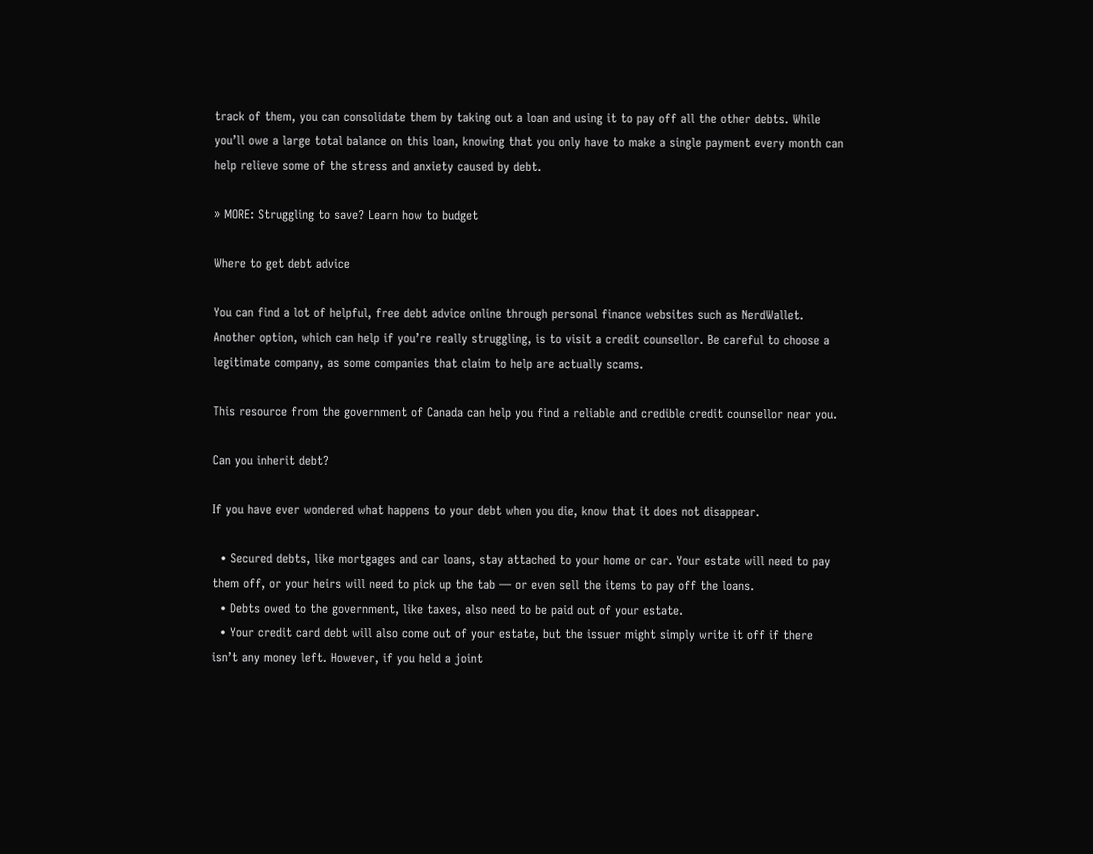track of them, you can consolidate them by taking out a loan and using it to pay off all the other debts. While you’ll owe a large total balance on this loan, knowing that you only have to make a single payment every month can help relieve some of the stress and anxiety caused by debt.

» MORE: Struggling to save? Learn how to budget

Where to get debt advice

You can find a lot of helpful, free debt advice online through personal finance websites such as NerdWallet. Another option, which can help if you’re really struggling, is to visit a credit counsellor. Be careful to choose a legitimate company, as some companies that claim to help are actually scams.

This resource from the government of Canada can help you find a reliable and credible credit counsellor near you.

Can you inherit debt?

If you have ever wondered what happens to your debt when you die, know that it does not disappear.

  • Secured debts, like mortgages and car loans, stay attached to your home or car. Your estate will need to pay them off, or your heirs will need to pick up the tab — or even sell the items to pay off the loans.
  • Debts owed to the government, like taxes, also need to be paid out of your estate.
  • Your credit card debt will also come out of your estate, but the issuer might simply write it off if there isn’t any money left. However, if you held a joint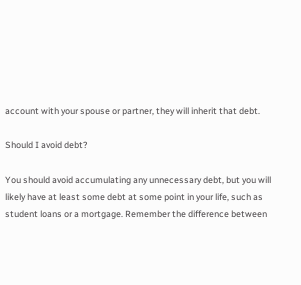account with your spouse or partner, they will inherit that debt.

Should I avoid debt?

You should avoid accumulating any unnecessary debt, but you will likely have at least some debt at some point in your life, such as student loans or a mortgage. Remember the difference between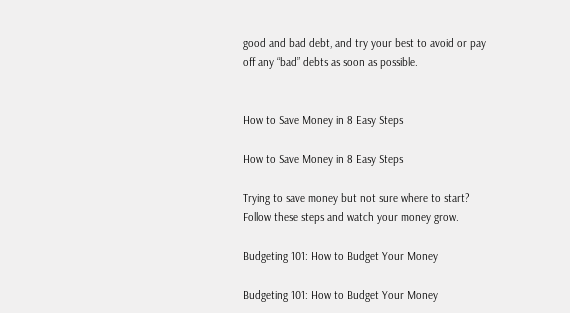good and bad debt, and try your best to avoid or pay off any “bad” debts as soon as possible.


How to Save Money in 8 Easy Steps

How to Save Money in 8 Easy Steps

Trying to save money but not sure where to start? Follow these steps and watch your money grow.

Budgeting 101: How to Budget Your Money

Budgeting 101: How to Budget Your Money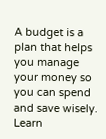A budget is a plan that helps you manage your money so you can spend and save wisely. Learn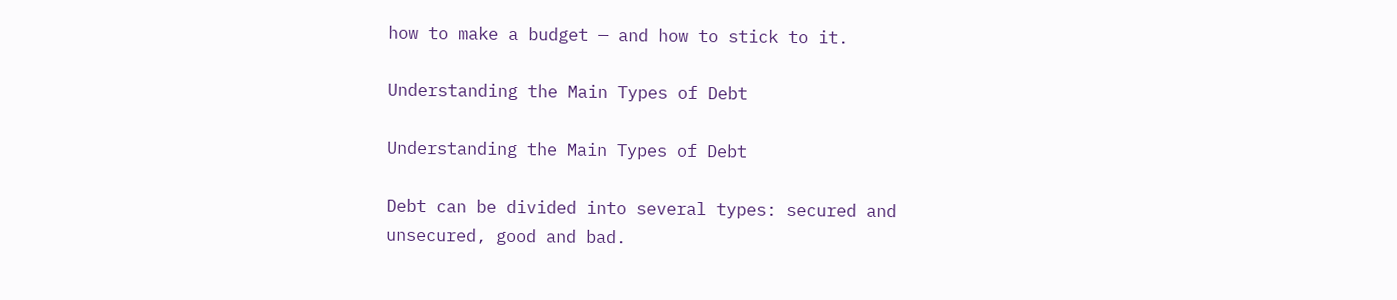how to make a budget — and how to stick to it.

Understanding the Main Types of Debt

Understanding the Main Types of Debt

Debt can be divided into several types: secured and unsecured, good and bad.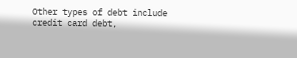Other types of debt include credit card debt,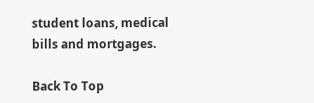student loans, medical bills and mortgages.

Back To Top